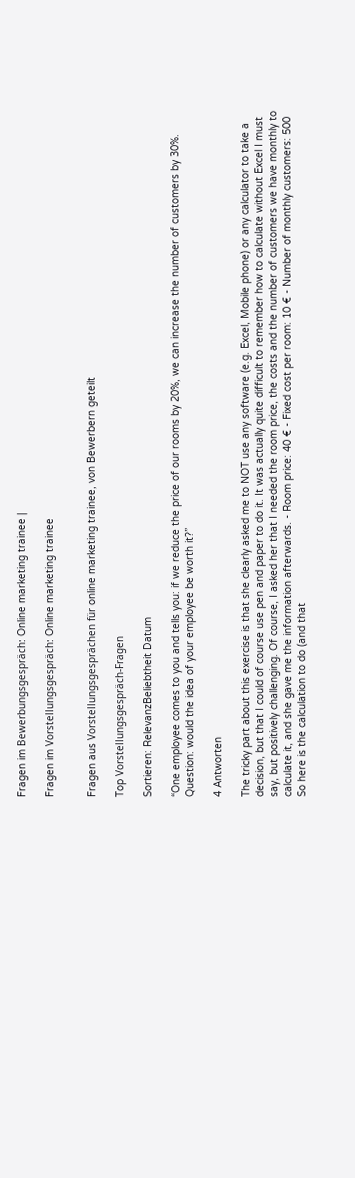Fragen im Bewerbungsgespräch: Online marketing trainee |

Fragen im Vorstellungsgespräch: Online marketing trainee


Fragen aus Vorstellungsgesprächen für online marketing trainee, von Bewerbern geteilt

Top Vorstellungsgespräch-Fragen

Sortieren: RelevanzBeliebtheit Datum

“One employee comes to you and tells you: if we reduce the price of our rooms by 20%, we can increase the number of customers by 30%. Question: would the idea of your employee be worth it?”

4 Antworten

The tricky part about this exercise is that she clearly asked me to NOT use any software (e.g. Excel, Mobile phone) or any calculator to take a decision, but that I could of course use pen and paper to do it. It was actually quite difficult to remember how to calculate without Excel I must say, but positively challenging. Of course, I asked her that I needed the room price, the costs and the number of customers we have monthly to calculate it, and she gave me the information afterwards. - Room price: 40 € - Fixed cost per room: 10 € - Number of monthly customers: 500 So here is the calculation to do (and that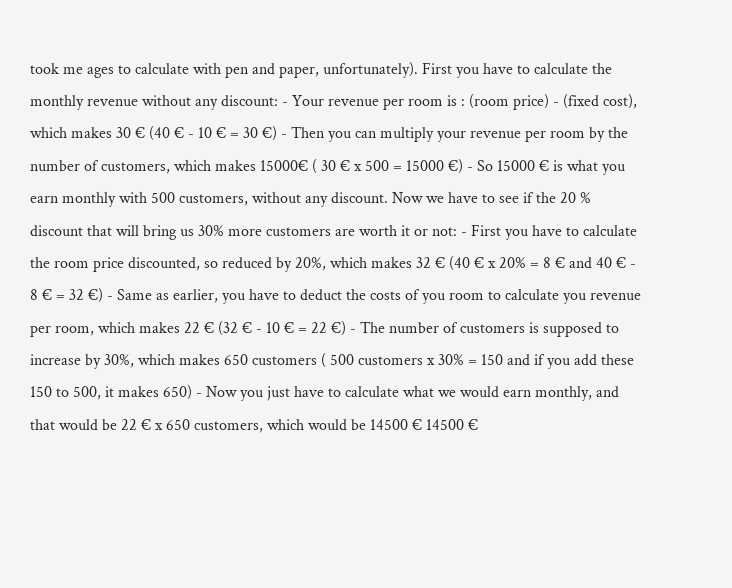took me ages to calculate with pen and paper, unfortunately). First you have to calculate the monthly revenue without any discount: - Your revenue per room is : (room price) - (fixed cost), which makes 30 € (40 € - 10 € = 30 €) - Then you can multiply your revenue per room by the number of customers, which makes 15000€ ( 30 € x 500 = 15000 €) - So 15000 € is what you earn monthly with 500 customers, without any discount. Now we have to see if the 20 % discount that will bring us 30% more customers are worth it or not: - First you have to calculate the room price discounted, so reduced by 20%, which makes 32 € (40 € x 20% = 8 € and 40 € - 8 € = 32 €) - Same as earlier, you have to deduct the costs of you room to calculate you revenue per room, which makes 22 € (32 € - 10 € = 22 €) - The number of customers is supposed to increase by 30%, which makes 650 customers ( 500 customers x 30% = 150 and if you add these 150 to 500, it makes 650) - Now you just have to calculate what we would earn monthly, and that would be 22 € x 650 customers, which would be 14500 € 14500 €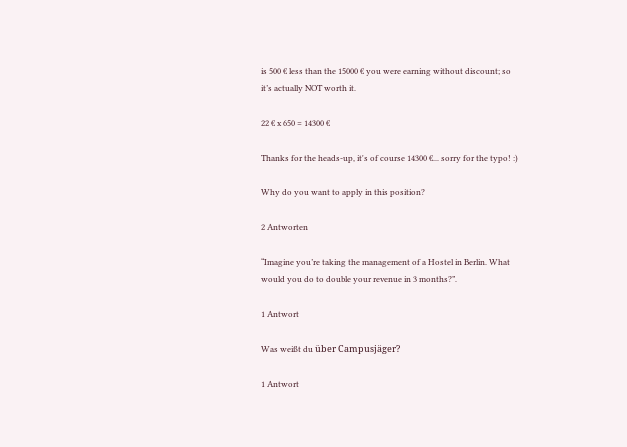is 500 € less than the 15000 € you were earning without discount; so it’s actually NOT worth it.

22 € x 650 = 14300 €

Thanks for the heads-up, it's of course 14300 €... sorry for the typo! :)

Why do you want to apply in this position?

2 Antworten

“Imagine you’re taking the management of a Hostel in Berlin. What would you do to double your revenue in 3 months?”.

1 Antwort

Was weißt du über Campusjäger?

1 Antwort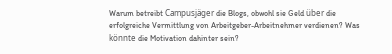Warum betreibt Campusjäger die Blogs, obwohl sie Geld über die erfolgreiche Vermittlung von Arbeitgeber-Arbeitnehmer verdienen? Was könnte die Motivation dahinter sein?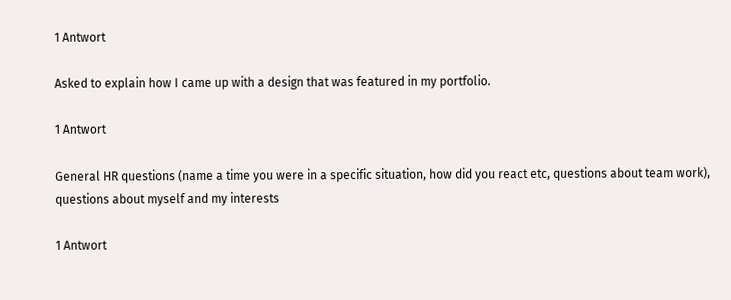1 Antwort

Asked to explain how I came up with a design that was featured in my portfolio.

1 Antwort

General HR questions (name a time you were in a specific situation, how did you react etc, questions about team work), questions about myself and my interests

1 Antwort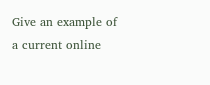Give an example of a current online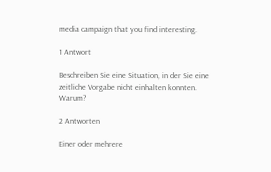media campaign that you find interesting.

1 Antwort

Beschreiben Sie eine Situation, in der Sie eine zeitliche Vorgabe nicht einhalten konnten. Warum?

2 Antworten

Einer oder mehrere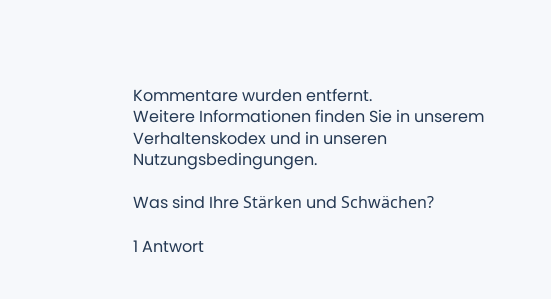Kommentare wurden entfernt.
Weitere Informationen finden Sie in unserem Verhaltenskodex und in unseren Nutzungsbedingungen.

Was sind Ihre Stärken und Schwächen?

1 Antwort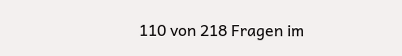110 von 218 Fragen im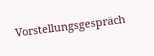Vorstellungsgespräch